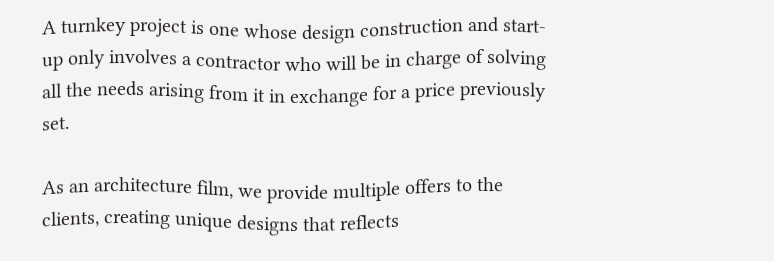A turnkey project is one whose design construction and start-up only involves a contractor who will be in charge of solving all the needs arising from it in exchange for a price previously set.

As an architecture film, we provide multiple offers to the clients, creating unique designs that reflects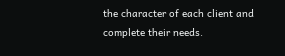the character of each client and complete their needs.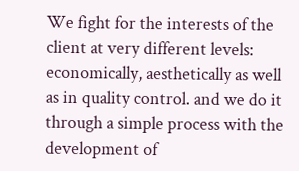We fight for the interests of the client at very different levels: economically, aesthetically as well as in quality control. and we do it through a simple process with the development of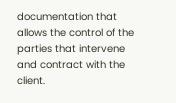documentation that allows the control of the parties that intervene and contract with the client.